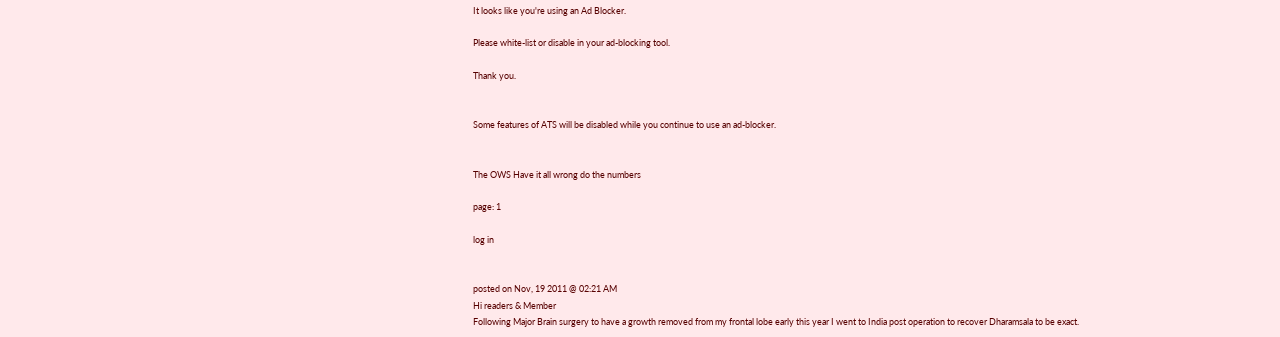It looks like you're using an Ad Blocker.

Please white-list or disable in your ad-blocking tool.

Thank you.


Some features of ATS will be disabled while you continue to use an ad-blocker.


The OWS Have it all wrong do the numbers

page: 1

log in


posted on Nov, 19 2011 @ 02:21 AM
Hi readers & Member
Following Major Brain surgery to have a growth removed from my frontal lobe early this year I went to India post operation to recover Dharamsala to be exact.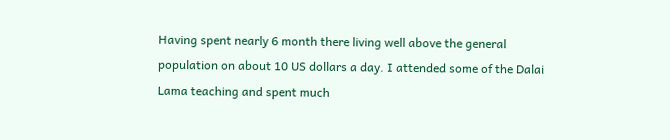Having spent nearly 6 month there living well above the general population on about 10 US dollars a day. I attended some of the Dalai Lama teaching and spent much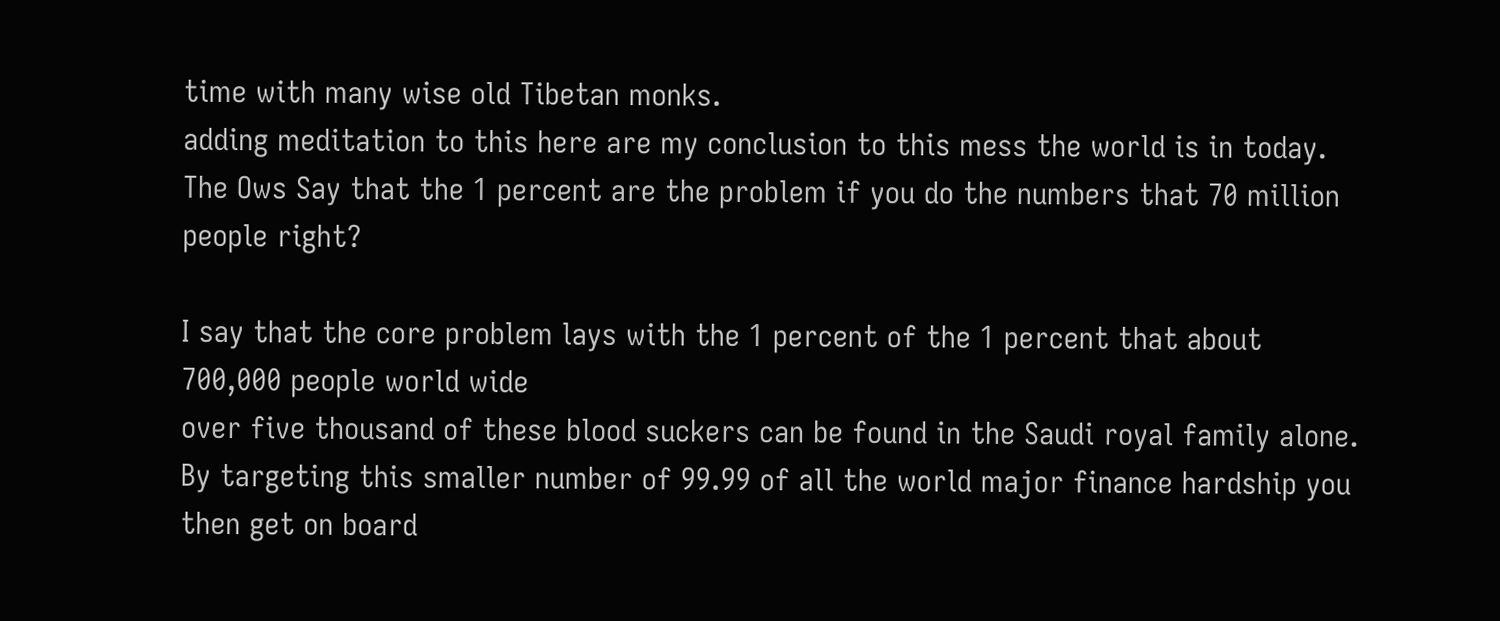time with many wise old Tibetan monks.
adding meditation to this here are my conclusion to this mess the world is in today.
The Ows Say that the 1 percent are the problem if you do the numbers that 70 million people right?

I say that the core problem lays with the 1 percent of the 1 percent that about 700,000 people world wide
over five thousand of these blood suckers can be found in the Saudi royal family alone.
By targeting this smaller number of 99.99 of all the world major finance hardship you then get on board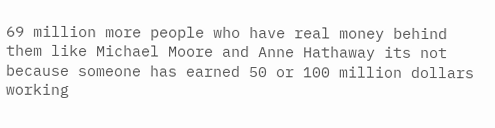69 million more people who have real money behind them like Michael Moore and Anne Hathaway its not because someone has earned 50 or 100 million dollars working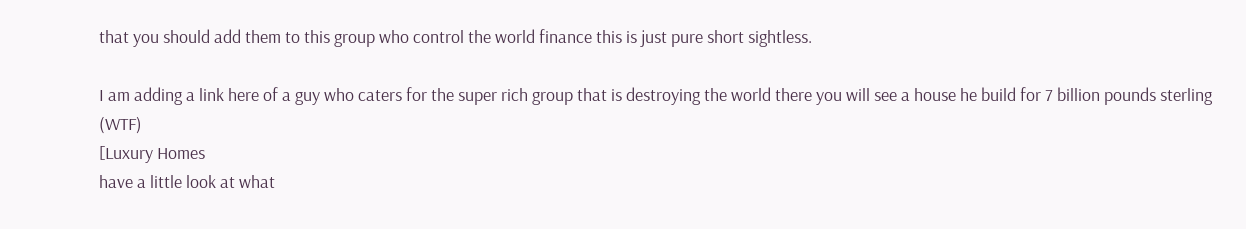that you should add them to this group who control the world finance this is just pure short sightless.

I am adding a link here of a guy who caters for the super rich group that is destroying the world there you will see a house he build for 7 billion pounds sterling (WTF)
[Luxury Homes
have a little look at what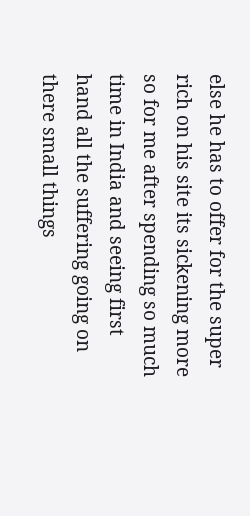else he has to offer for the super rich on his site its sickening more so for me after spending so much time in India and seeing first hand all the suffering going on there small things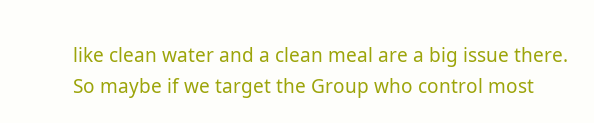like clean water and a clean meal are a big issue there.
So maybe if we target the Group who control most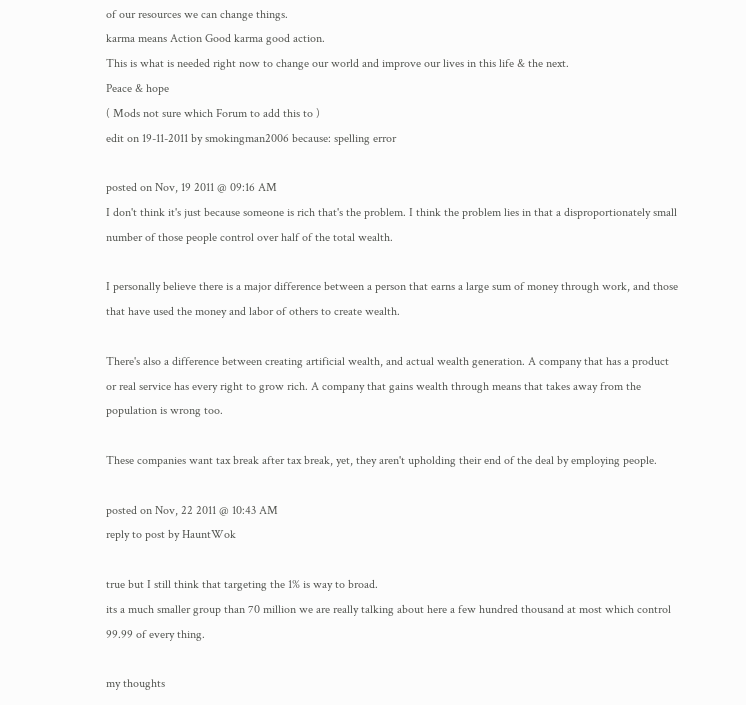of our resources we can change things.
karma means Action Good karma good action.
This is what is needed right now to change our world and improve our lives in this life & the next.
Peace & hope
( Mods not sure which Forum to add this to )
edit on 19-11-2011 by smokingman2006 because: spelling error

posted on Nov, 19 2011 @ 09:16 AM
I don't think it's just because someone is rich that's the problem. I think the problem lies in that a disproportionately small number of those people control over half of the total wealth.

I personally believe there is a major difference between a person that earns a large sum of money through work, and those that have used the money and labor of others to create wealth.

There's also a difference between creating artificial wealth, and actual wealth generation. A company that has a product or real service has every right to grow rich. A company that gains wealth through means that takes away from the population is wrong too.

These companies want tax break after tax break, yet, they aren't upholding their end of the deal by employing people.

posted on Nov, 22 2011 @ 10:43 AM
reply to post by HauntWok

true but I still think that targeting the 1% is way to broad.
its a much smaller group than 70 million we are really talking about here a few hundred thousand at most which control 99.99 of every thing.

my thoughts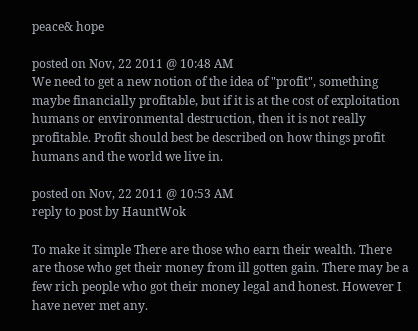peace& hope

posted on Nov, 22 2011 @ 10:48 AM
We need to get a new notion of the idea of "profit", something maybe financially profitable, but if it is at the cost of exploitation humans or environmental destruction, then it is not really profitable. Profit should best be described on how things profit humans and the world we live in.

posted on Nov, 22 2011 @ 10:53 AM
reply to post by HauntWok

To make it simple There are those who earn their wealth. There are those who get their money from ill gotten gain. There may be a few rich people who got their money legal and honest. However I have never met any.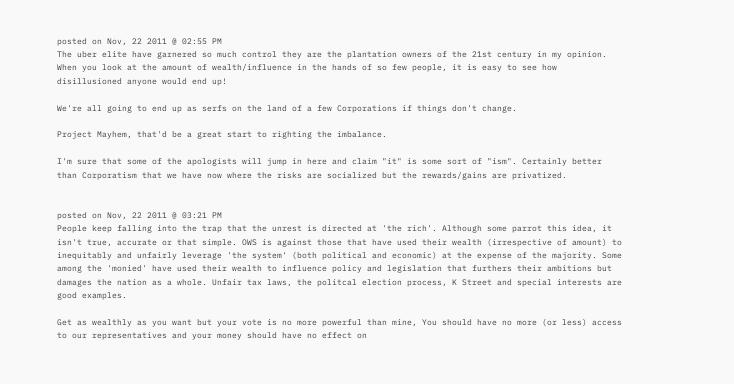posted on Nov, 22 2011 @ 02:55 PM
The uber elite have garnered so much control they are the plantation owners of the 21st century in my opinion. When you look at the amount of wealth/influence in the hands of so few people, it is easy to see how disillusioned anyone would end up!

We're all going to end up as serfs on the land of a few Corporations if things don't change.

Project Mayhem, that'd be a great start to righting the imbalance.

I'm sure that some of the apologists will jump in here and claim "it" is some sort of "ism". Certainly better than Corporatism that we have now where the risks are socialized but the rewards/gains are privatized.


posted on Nov, 22 2011 @ 03:21 PM
People keep falling into the trap that the unrest is directed at 'the rich'. Although some parrot this idea, it isn't true, accurate or that simple. OWS is against those that have used their wealth (irrespective of amount) to inequitably and unfairly leverage 'the system' (both political and economic) at the expense of the majority. Some among the 'monied' have used their wealth to influence policy and legislation that furthers their ambitions but damages the nation as a whole. Unfair tax laws, the politcal election process, K Street and special interests are good examples.

Get as wealthly as you want but your vote is no more powerful than mine, You should have no more (or less) access to our representatives and your money should have no effect on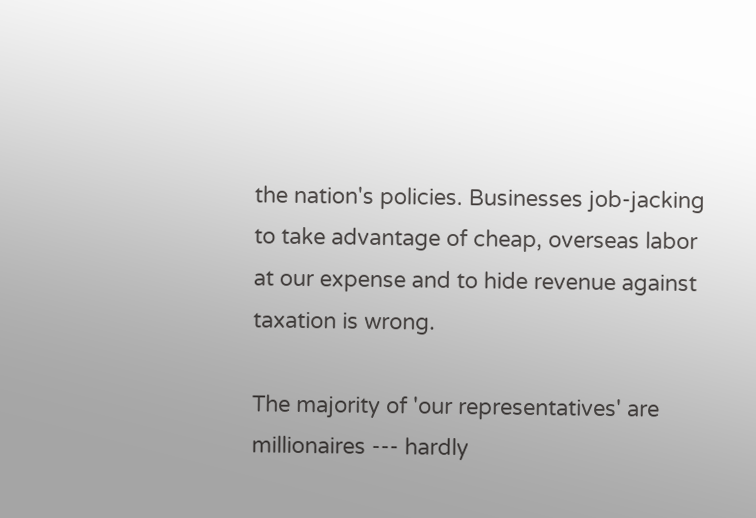the nation's policies. Businesses job-jacking to take advantage of cheap, overseas labor at our expense and to hide revenue against taxation is wrong.

The majority of 'our representatives' are millionaires --- hardly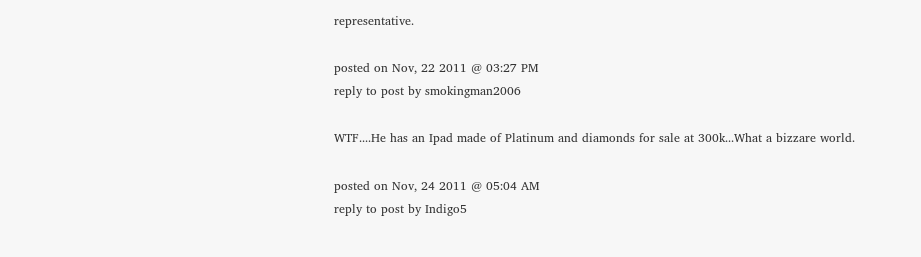representative.

posted on Nov, 22 2011 @ 03:27 PM
reply to post by smokingman2006

WTF....He has an Ipad made of Platinum and diamonds for sale at 300k...What a bizzare world.

posted on Nov, 24 2011 @ 05:04 AM
reply to post by Indigo5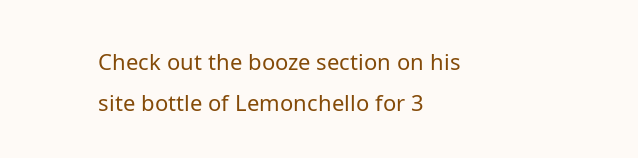Check out the booze section on his site bottle of Lemonchello for 3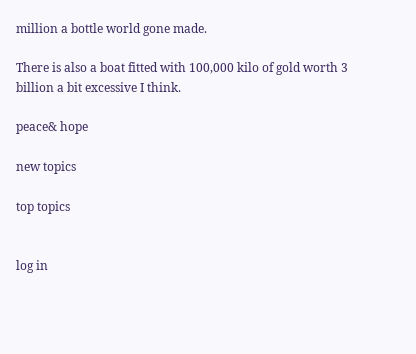million a bottle world gone made.

There is also a boat fitted with 100,000 kilo of gold worth 3 billion a bit excessive I think.

peace& hope

new topics

top topics


log in